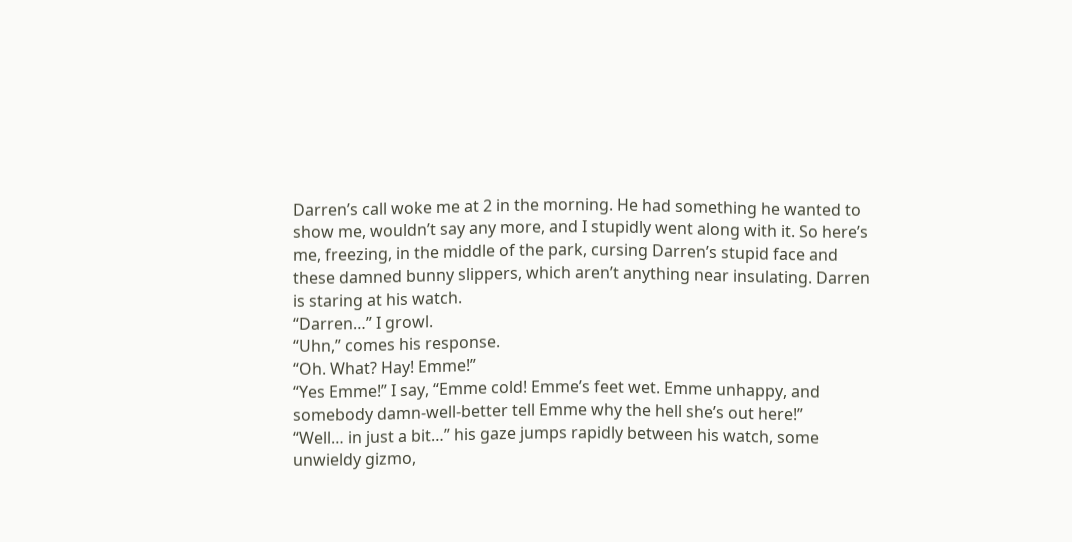Darren’s call woke me at 2 in the morning. He had something he wanted to show me, wouldn’t say any more, and I stupidly went along with it. So here’s me, freezing, in the middle of the park, cursing Darren’s stupid face and these damned bunny slippers, which aren’t anything near insulating. Darren is staring at his watch.
“Darren…” I growl.
“Uhn,” comes his response.
“Oh. What? Hay! Emme!”
“Yes Emme!” I say, “Emme cold! Emme’s feet wet. Emme unhappy, and somebody damn-well-better tell Emme why the hell she’s out here!”
“Well… in just a bit…” his gaze jumps rapidly between his watch, some unwieldy gizmo,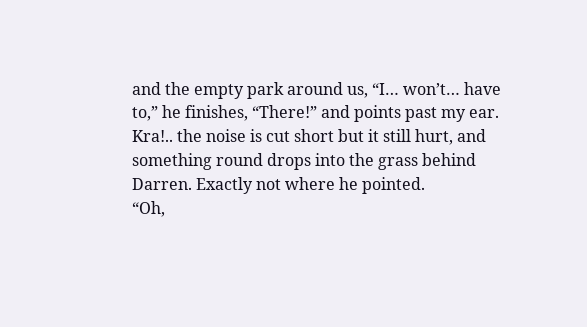and the empty park around us, “I… won’t… have to,” he finishes, “There!” and points past my ear.
Kra!.. the noise is cut short but it still hurt, and something round drops into the grass behind Darren. Exactly not where he pointed.
“Oh,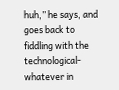huh,” he says, and goes back to fiddling with the technological-whatever in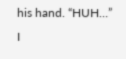his hand. “HUH…”
I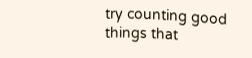try counting good things that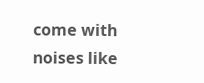come with noises like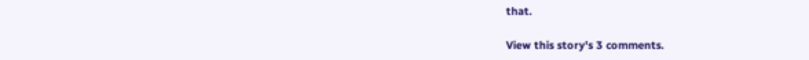that.

View this story's 3 comments.